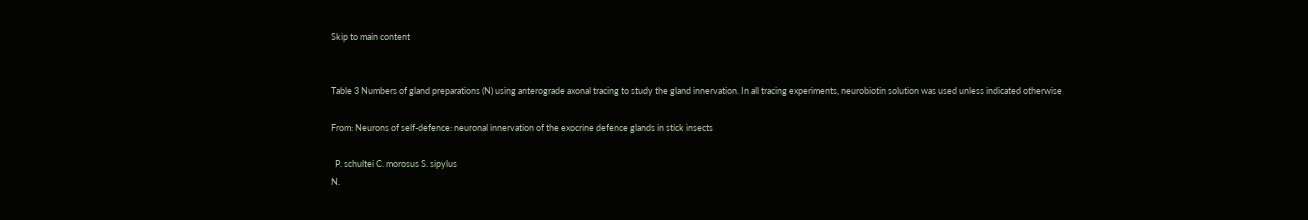Skip to main content


Table 3 Numbers of gland preparations (N) using anterograde axonal tracing to study the gland innervation. In all tracing experiments, neurobiotin solution was used unless indicated otherwise

From: Neurons of self-defence: neuronal innervation of the exocrine defence glands in stick insects

  P. schultei C. morosus S. sipylus
N.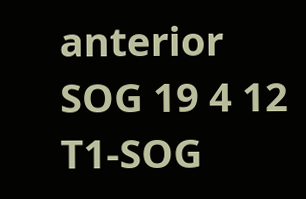anterior SOG 19 4 12
T1-SOG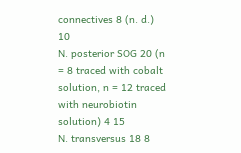connectives 8 (n. d.) 10
N. posterior SOG 20 (n = 8 traced with cobalt solution, n = 12 traced with neurobiotin solution) 4 15
N. transversus 18 8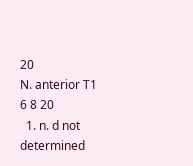20
N. anterior T1 6 8 20
  1. n. d not determined